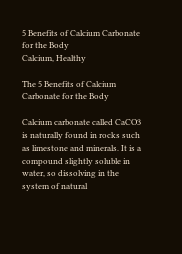5 Benefits of Calcium Carbonate for the Body
Calcium, Healthy

The 5 Benefits of Calcium Carbonate for the Body

Calcium carbonate called CaCO3 is naturally found in rocks such as limestone and minerals. It is a compound slightly soluble in water, so dissolving in the system of natural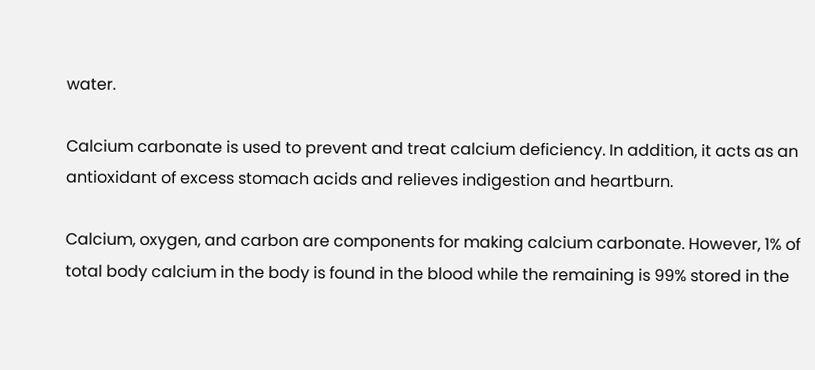water.

Calcium carbonate is used to prevent and treat calcium deficiency. In addition, it acts as an antioxidant of excess stomach acids and relieves indigestion and heartburn.

Calcium, oxygen, and carbon are components for making calcium carbonate. However, 1% of total body calcium in the body is found in the blood while the remaining is 99% stored in the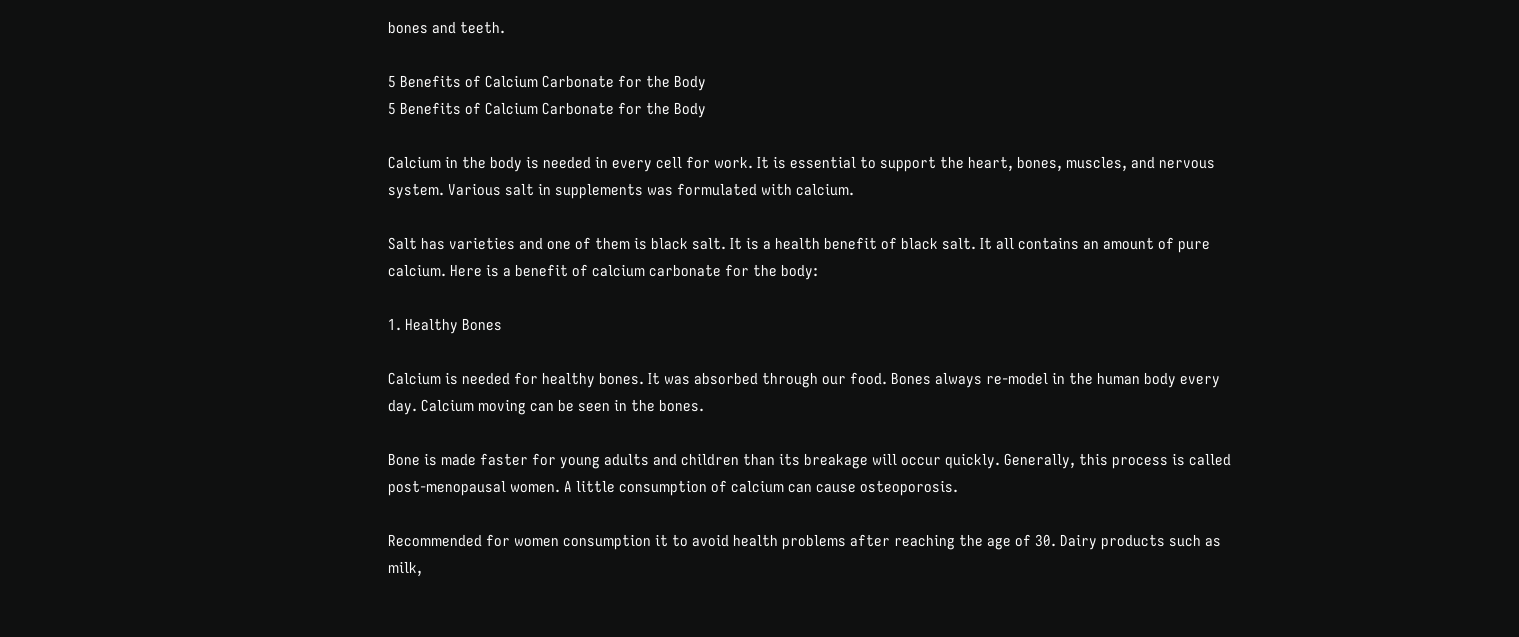bones and teeth.

5 Benefits of Calcium Carbonate for the Body
5 Benefits of Calcium Carbonate for the Body

Calcium in the body is needed in every cell for work. It is essential to support the heart, bones, muscles, and nervous system. Various salt in supplements was formulated with calcium.

Salt has varieties and one of them is black salt. It is a health benefit of black salt. It all contains an amount of pure calcium. Here is a benefit of calcium carbonate for the body:

1. Healthy Bones

Calcium is needed for healthy bones. It was absorbed through our food. Bones always re-model in the human body every day. Calcium moving can be seen in the bones.

Bone is made faster for young adults and children than its breakage will occur quickly. Generally, this process is called post-menopausal women. A little consumption of calcium can cause osteoporosis.

Recommended for women consumption it to avoid health problems after reaching the age of 30. Dairy products such as milk,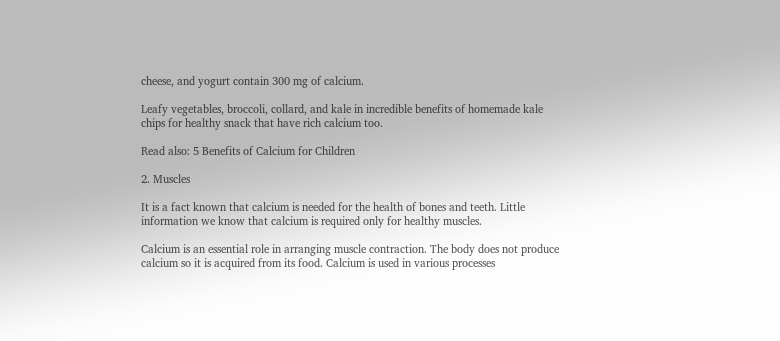cheese, and yogurt contain 300 mg of calcium.

Leafy vegetables, broccoli, collard, and kale in incredible benefits of homemade kale chips for healthy snack that have rich calcium too.

Read also: 5 Benefits of Calcium for Children

2. Muscles

It is a fact known that calcium is needed for the health of bones and teeth. Little information we know that calcium is required only for healthy muscles.

Calcium is an essential role in arranging muscle contraction. The body does not produce calcium so it is acquired from its food. Calcium is used in various processes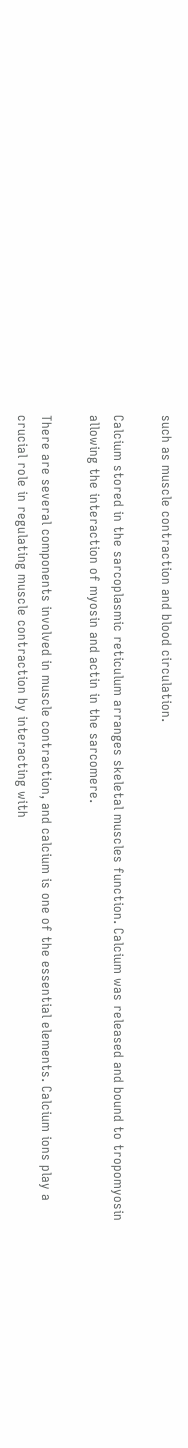such as muscle contraction and blood circulation.

Calcium stored in the sarcoplasmic reticulum arranges skeletal muscles function. Calcium was released and bound to tropomyosin allowing the interaction of myosin and actin in the sarcomere.

There are several components involved in muscle contraction, and calcium is one of the essential elements. Calcium ions play a crucial role in regulating muscle contraction by interacting with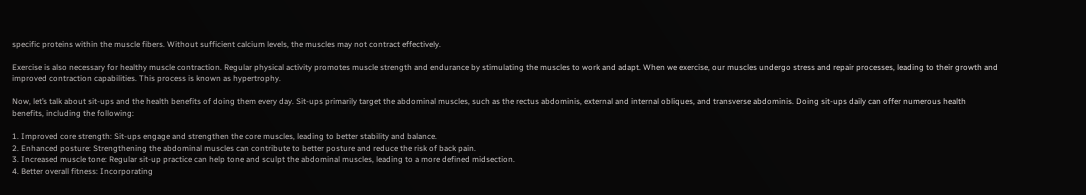specific proteins within the muscle fibers. Without sufficient calcium levels, the muscles may not contract effectively.

Exercise is also necessary for healthy muscle contraction. Regular physical activity promotes muscle strength and endurance by stimulating the muscles to work and adapt. When we exercise, our muscles undergo stress and repair processes, leading to their growth and improved contraction capabilities. This process is known as hypertrophy.

Now, let’s talk about sit-ups and the health benefits of doing them every day. Sit-ups primarily target the abdominal muscles, such as the rectus abdominis, external and internal obliques, and transverse abdominis. Doing sit-ups daily can offer numerous health benefits, including the following:

1. Improved core strength: Sit-ups engage and strengthen the core muscles, leading to better stability and balance.
2. Enhanced posture: Strengthening the abdominal muscles can contribute to better posture and reduce the risk of back pain.
3. Increased muscle tone: Regular sit-up practice can help tone and sculpt the abdominal muscles, leading to a more defined midsection.
4. Better overall fitness: Incorporating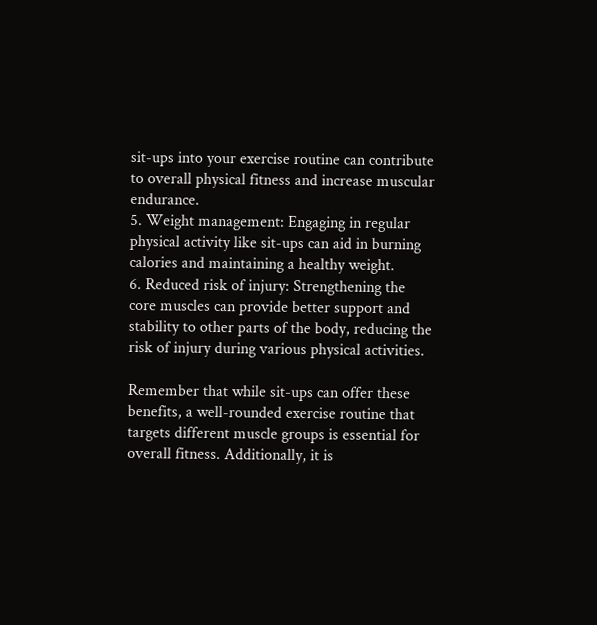sit-ups into your exercise routine can contribute to overall physical fitness and increase muscular endurance.
5. Weight management: Engaging in regular physical activity like sit-ups can aid in burning calories and maintaining a healthy weight.
6. Reduced risk of injury: Strengthening the core muscles can provide better support and stability to other parts of the body, reducing the risk of injury during various physical activities.

Remember that while sit-ups can offer these benefits, a well-rounded exercise routine that targets different muscle groups is essential for overall fitness. Additionally, it is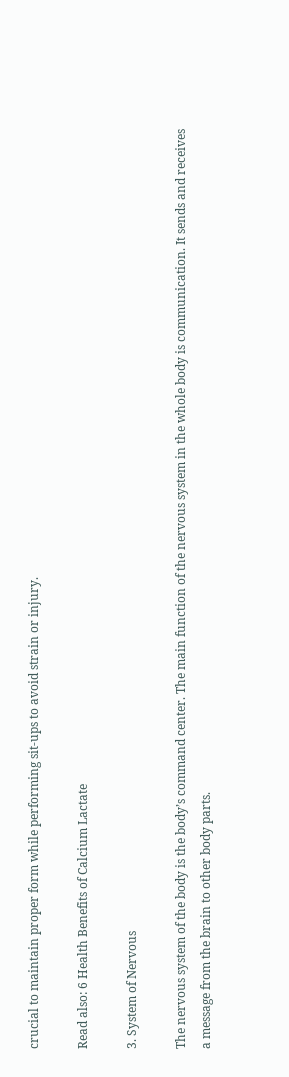crucial to maintain proper form while performing sit-ups to avoid strain or injury.

Read also: 6 Health Benefits of Calcium Lactate

3. System of Nervous

The nervous system of the body is the body’s command center. The main function of the nervous system in the whole body is communication. It sends and receives a message from the brain to other body parts.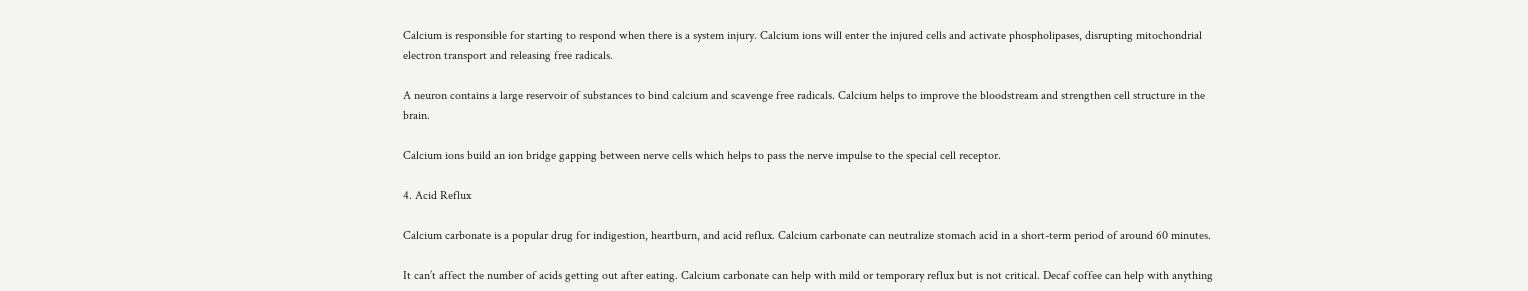Calcium is responsible for starting to respond when there is a system injury. Calcium ions will enter the injured cells and activate phospholipases, disrupting mitochondrial electron transport and releasing free radicals.

A neuron contains a large reservoir of substances to bind calcium and scavenge free radicals. Calcium helps to improve the bloodstream and strengthen cell structure in the brain.

Calcium ions build an ion bridge gapping between nerve cells which helps to pass the nerve impulse to the special cell receptor.

4. Acid Reflux

Calcium carbonate is a popular drug for indigestion, heartburn, and acid reflux. Calcium carbonate can neutralize stomach acid in a short-term period of around 60 minutes.

It can’t affect the number of acids getting out after eating. Calcium carbonate can help with mild or temporary reflux but is not critical. Decaf coffee can help with anything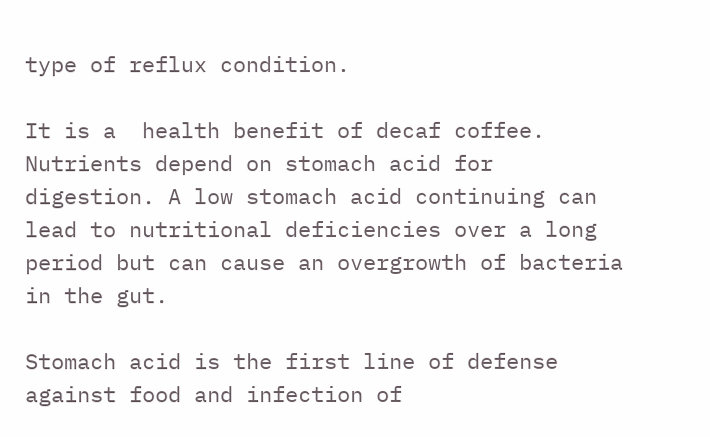type of reflux condition.

It is a  health benefit of decaf coffee. Nutrients depend on stomach acid for digestion. A low stomach acid continuing can lead to nutritional deficiencies over a long period but can cause an overgrowth of bacteria in the gut.

Stomach acid is the first line of defense against food and infection of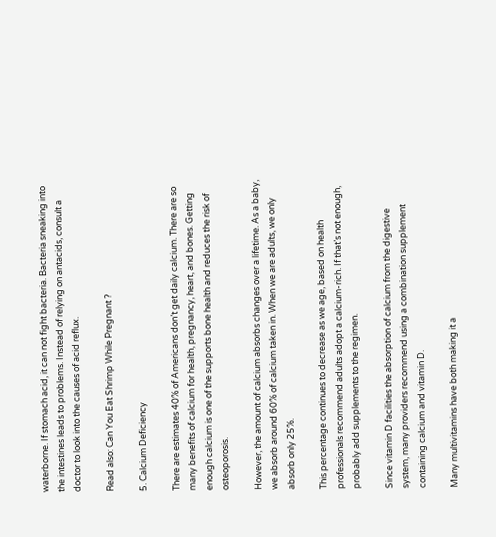waterborne. If stomach acid, it can not fight bacteria. Bacteria sneaking into the intestines leads to problems. Instead of relying on antacids, consult a doctor to look into the causes of acid reflux.

Read also: Can You Eat Shrimp While Pregnant ?

5. Calcium Deficiency

There are estimates 40% of Americans don’t get daily calcium. There are so many benefits of calcium for health, pregnancy, heart, and bones. Getting enough calcium is one of the supports bone health and reduces the risk of osteoporosis.

However, the amount of calcium absorbs changes over a lifetime. As a baby, we absorb around 60% of calcium taken in. When we are adults, we only absorb only 25%.

This percentage continues to decrease as we age, based on health professionals recommend adults adopt a calcium-rich. If that’s not enough, probably add supplements to the regimen.

Since vitamin D facilities the absorption of calcium from the digestive system, many providers recommend using a combination supplement containing calcium and vitamin D.

Many multivitamins have both making it a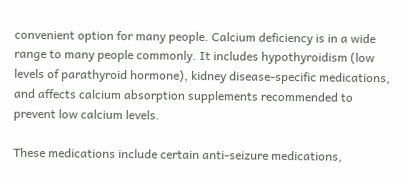convenient option for many people. Calcium deficiency is in a wide range to many people commonly. It includes hypothyroidism (low levels of parathyroid hormone), kidney disease-specific medications, and affects calcium absorption supplements recommended to prevent low calcium levels.

These medications include certain anti-seizure medications,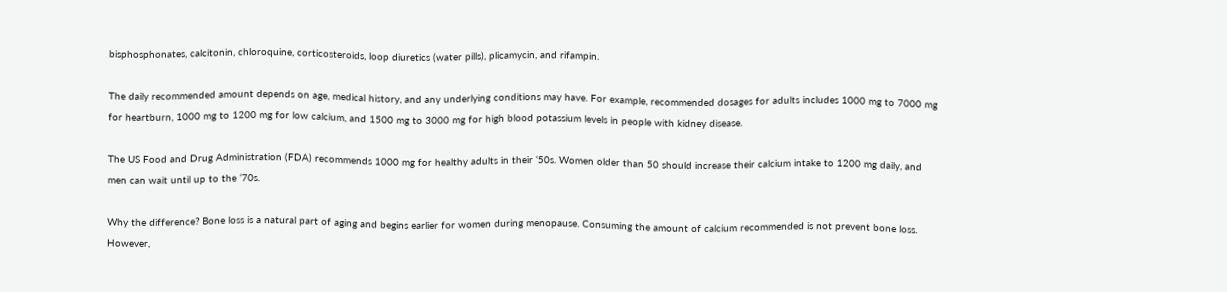bisphosphonates, calcitonin, chloroquine, corticosteroids, loop diuretics (water pills), plicamycin, and rifampin.

The daily recommended amount depends on age, medical history, and any underlying conditions may have. For example, recommended dosages for adults includes 1000 mg to 7000 mg for heartburn, 1000 mg to 1200 mg for low calcium, and 1500 mg to 3000 mg for high blood potassium levels in people with kidney disease.

The US Food and Drug Administration (FDA) recommends 1000 mg for healthy adults in their ‘50s. Women older than 50 should increase their calcium intake to 1200 mg daily, and men can wait until up to the ‘70s.

Why the difference? Bone loss is a natural part of aging and begins earlier for women during menopause. Consuming the amount of calcium recommended is not prevent bone loss. However,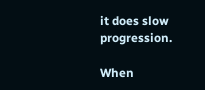it does slow progression.

When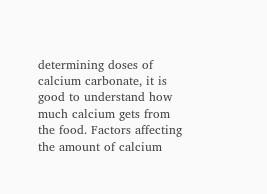determining doses of calcium carbonate, it is good to understand how much calcium gets from the food. Factors affecting the amount of calcium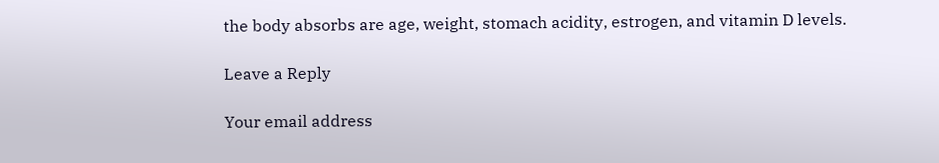the body absorbs are age, weight, stomach acidity, estrogen, and vitamin D levels.

Leave a Reply

Your email address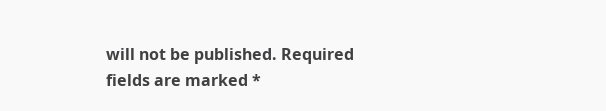will not be published. Required fields are marked *